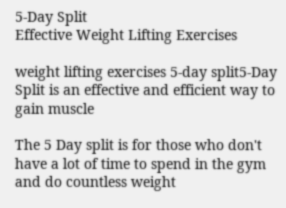5-Day Split
Effective Weight Lifting Exercises

weight lifting exercises 5-day split5-Day Split is an effective and efficient way to gain muscle

The 5 Day split is for those who don't have a lot of time to spend in the gym and do countless weight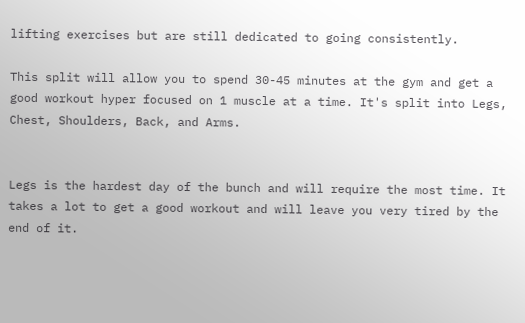lifting exercises but are still dedicated to going consistently.

This split will allow you to spend 30-45 minutes at the gym and get a good workout hyper focused on 1 muscle at a time. It's split into Legs, Chest, Shoulders, Back, and Arms.


Legs is the hardest day of the bunch and will require the most time. It takes a lot to get a good workout and will leave you very tired by the end of it.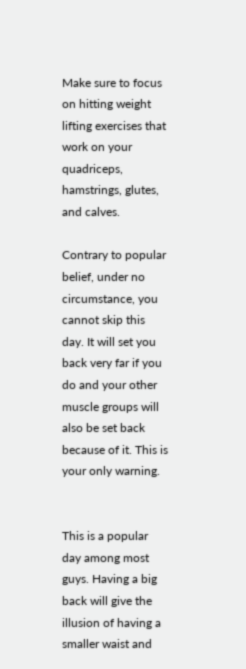Make sure to focus on hitting weight lifting exercises that work on your quadriceps, hamstrings, glutes, and calves.

Contrary to popular belief, under no circumstance, you cannot skip this day. It will set you back very far if you do and your other muscle groups will also be set back because of it. This is your only warning.


This is a popular day among most guys. Having a big back will give the illusion of having a smaller waist and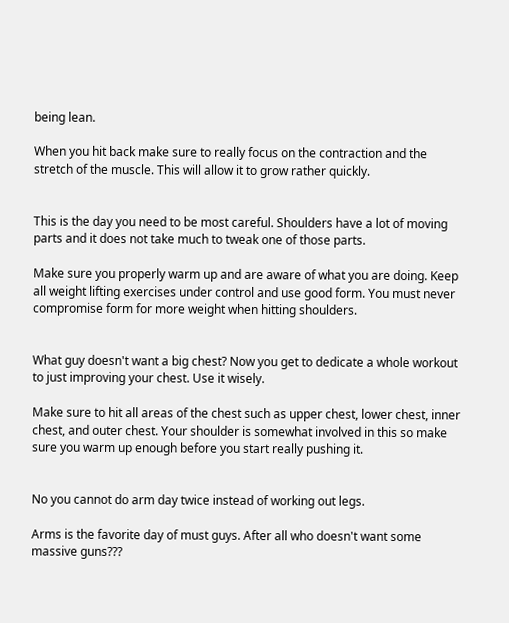being lean.

When you hit back make sure to really focus on the contraction and the stretch of the muscle. This will allow it to grow rather quickly.


This is the day you need to be most careful. Shoulders have a lot of moving parts and it does not take much to tweak one of those parts.

Make sure you properly warm up and are aware of what you are doing. Keep all weight lifting exercises under control and use good form. You must never compromise form for more weight when hitting shoulders.


What guy doesn't want a big chest? Now you get to dedicate a whole workout to just improving your chest. Use it wisely.

Make sure to hit all areas of the chest such as upper chest, lower chest, inner chest, and outer chest. Your shoulder is somewhat involved in this so make sure you warm up enough before you start really pushing it.


No you cannot do arm day twice instead of working out legs.

Arms is the favorite day of must guys. After all who doesn't want some massive guns???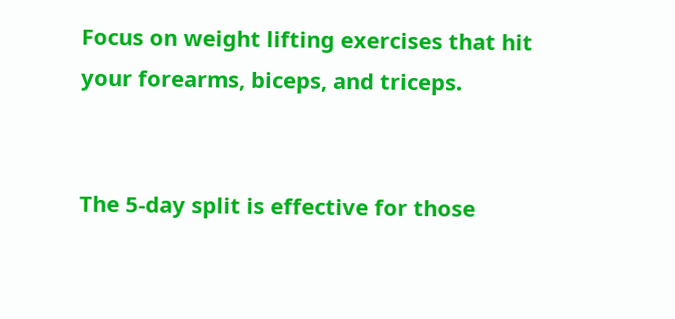Focus on weight lifting exercises that hit your forearms, biceps, and triceps.


The 5-day split is effective for those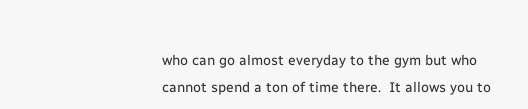who can go almost everyday to the gym but who cannot spend a ton of time there.  It allows you to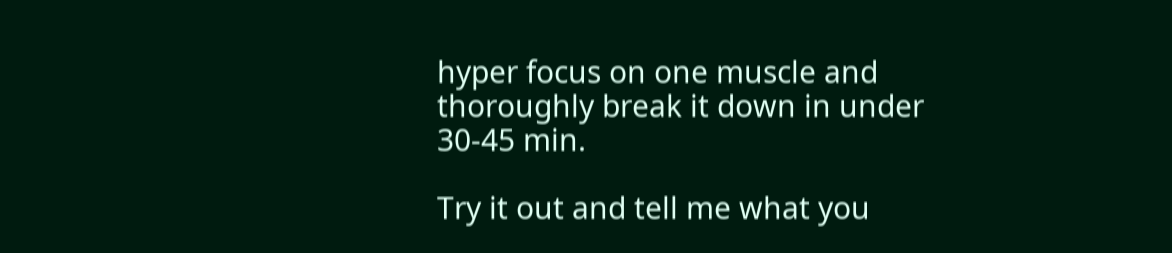hyper focus on one muscle and thoroughly break it down in under 30-45 min.

Try it out and tell me what you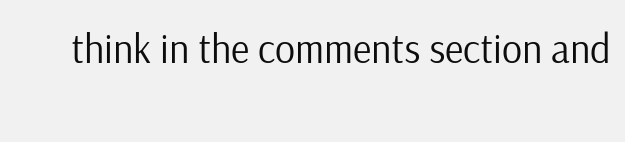think in the comments section and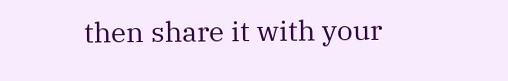then share it with your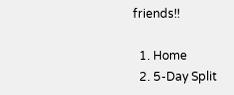friends!!

  1. Home
  2. 5-Day Split